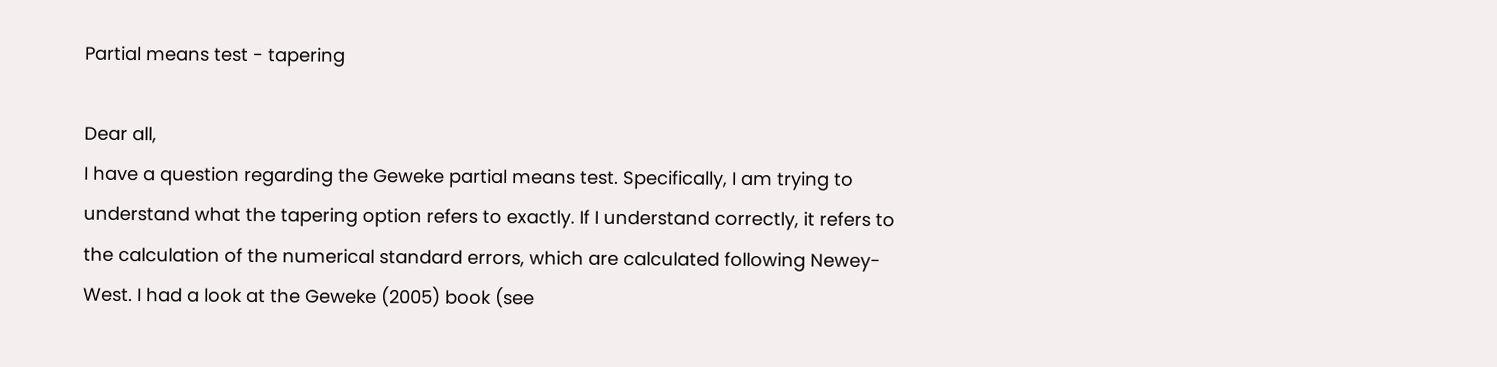Partial means test - tapering

Dear all,
I have a question regarding the Geweke partial means test. Specifically, I am trying to understand what the tapering option refers to exactly. If I understand correctly, it refers to the calculation of the numerical standard errors, which are calculated following Newey-West. I had a look at the Geweke (2005) book (see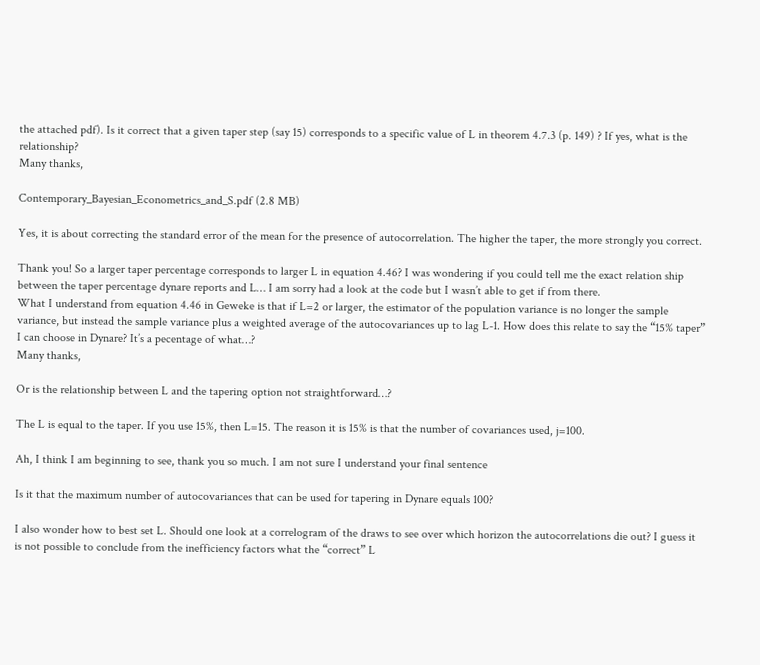the attached pdf). Is it correct that a given taper step (say 15) corresponds to a specific value of L in theorem 4.7.3 (p. 149) ? If yes, what is the relationship?
Many thanks,

Contemporary_Bayesian_Econometrics_and_S.pdf (2.8 MB)

Yes, it is about correcting the standard error of the mean for the presence of autocorrelation. The higher the taper, the more strongly you correct.

Thank you! So a larger taper percentage corresponds to larger L in equation 4.46? I was wondering if you could tell me the exact relation ship between the taper percentage dynare reports and L… I am sorry had a look at the code but I wasn’t able to get if from there.
What I understand from equation 4.46 in Geweke is that if L=2 or larger, the estimator of the population variance is no longer the sample variance, but instead the sample variance plus a weighted average of the autocovariances up to lag L-1. How does this relate to say the “15% taper” I can choose in Dynare? It’s a pecentage of what…?
Many thanks,

Or is the relationship between L and the tapering option not straightforward…?

The L is equal to the taper. If you use 15%, then L=15. The reason it is 15% is that the number of covariances used, j=100.

Ah, I think I am beginning to see, thank you so much. I am not sure I understand your final sentence

Is it that the maximum number of autocovariances that can be used for tapering in Dynare equals 100?

I also wonder how to best set L. Should one look at a correlogram of the draws to see over which horizon the autocorrelations die out? I guess it is not possible to conclude from the inefficiency factors what the “correct” L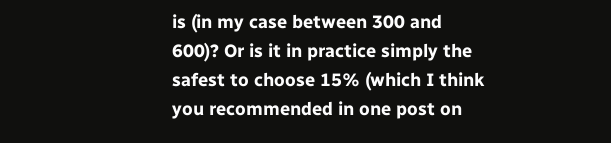is (in my case between 300 and 600)? Or is it in practice simply the safest to choose 15% (which I think you recommended in one post on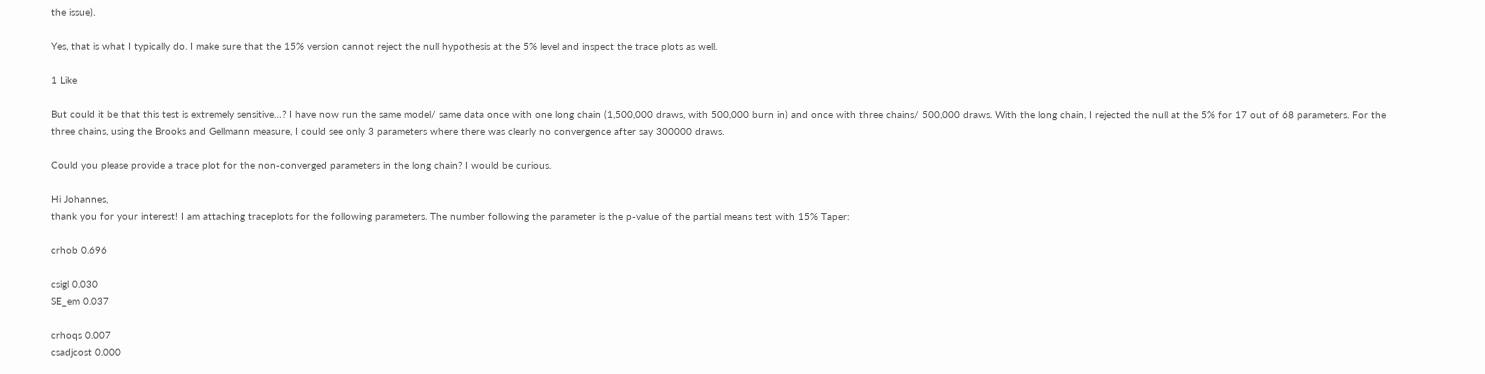the issue).

Yes, that is what I typically do. I make sure that the 15% version cannot reject the null hypothesis at the 5% level and inspect the trace plots as well.

1 Like

But could it be that this test is extremely sensitive…? I have now run the same model/ same data once with one long chain (1,500,000 draws, with 500,000 burn in) and once with three chains/ 500,000 draws. With the long chain, I rejected the null at the 5% for 17 out of 68 parameters. For the three chains, using the Brooks and Gellmann measure, I could see only 3 parameters where there was clearly no convergence after say 300000 draws.

Could you please provide a trace plot for the non-converged parameters in the long chain? I would be curious.

Hi Johannes,
thank you for your interest! I am attaching traceplots for the following parameters. The number following the parameter is the p-value of the partial means test with 15% Taper:

crhob 0.696

csigl 0.030
SE_em 0.037

crhoqs 0.007
csadjcost 0.000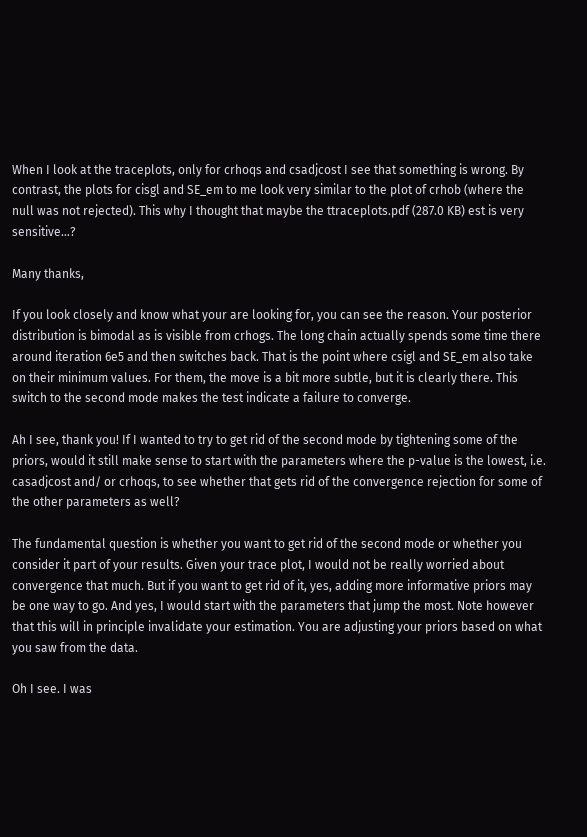When I look at the traceplots, only for crhoqs and csadjcost I see that something is wrong. By contrast, the plots for cisgl and SE_em to me look very similar to the plot of crhob (where the null was not rejected). This why I thought that maybe the ttraceplots.pdf (287.0 KB) est is very sensitive…?

Many thanks,

If you look closely and know what your are looking for, you can see the reason. Your posterior distribution is bimodal as is visible from crhogs. The long chain actually spends some time there around iteration 6e5 and then switches back. That is the point where csigl and SE_em also take on their minimum values. For them, the move is a bit more subtle, but it is clearly there. This switch to the second mode makes the test indicate a failure to converge.

Ah I see, thank you! If I wanted to try to get rid of the second mode by tightening some of the priors, would it still make sense to start with the parameters where the p-value is the lowest, i.e. casadjcost and/ or crhoqs, to see whether that gets rid of the convergence rejection for some of the other parameters as well?

The fundamental question is whether you want to get rid of the second mode or whether you consider it part of your results. Given your trace plot, I would not be really worried about convergence that much. But if you want to get rid of it, yes, adding more informative priors may be one way to go. And yes, I would start with the parameters that jump the most. Note however that this will in principle invalidate your estimation. You are adjusting your priors based on what you saw from the data.

Oh I see. I was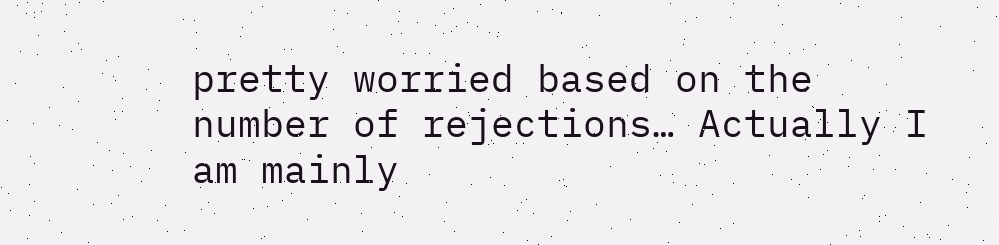pretty worried based on the number of rejections… Actually I am mainly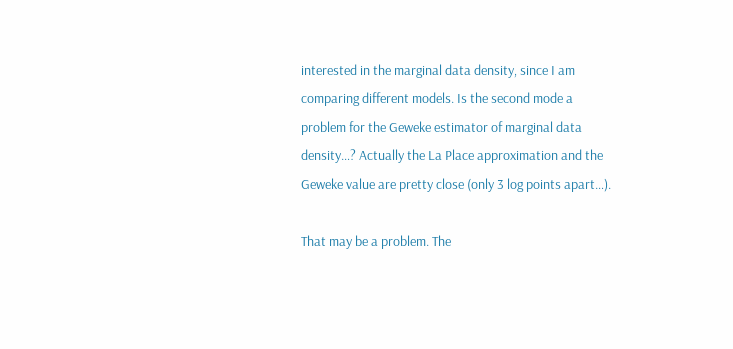interested in the marginal data density, since I am comparing different models. Is the second mode a problem for the Geweke estimator of marginal data density…? Actually the La Place approximation and the Geweke value are pretty close (only 3 log points apart…).

That may be a problem. The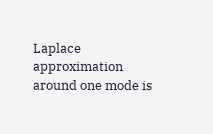Laplace approximation around one mode is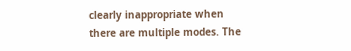clearly inappropriate when there are multiple modes. The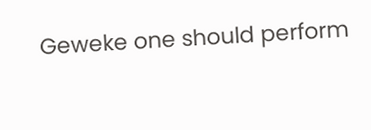Geweke one should perform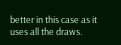better in this case as it uses all the draws.